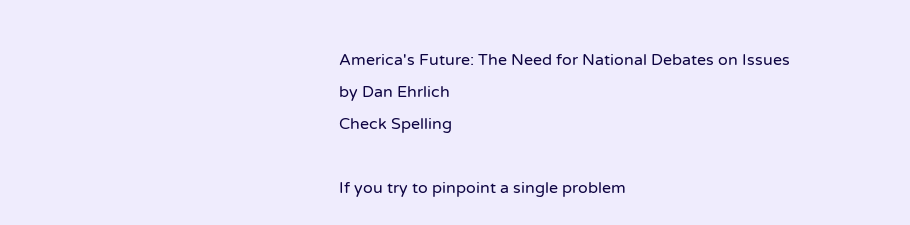America's Future: The Need for National Debates on Issues
by Dan Ehrlich
Check Spelling

If you try to pinpoint a single problem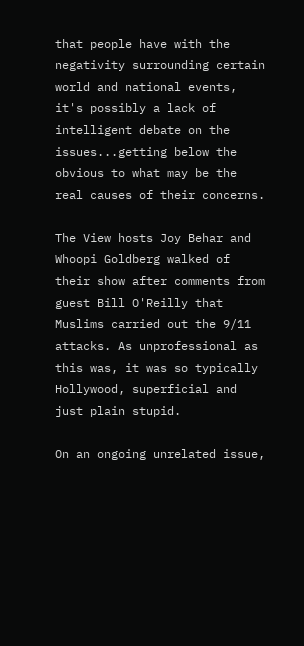that people have with the negativity surrounding certain world and national events, it's possibly a lack of intelligent debate on the issues...getting below the obvious to what may be the real causes of their concerns.

The View hosts Joy Behar and Whoopi Goldberg walked of their show after comments from guest Bill O'Reilly that Muslims carried out the 9/11 attacks. As unprofessional as this was, it was so typically Hollywood, superficial and just plain stupid.

On an ongoing unrelated issue,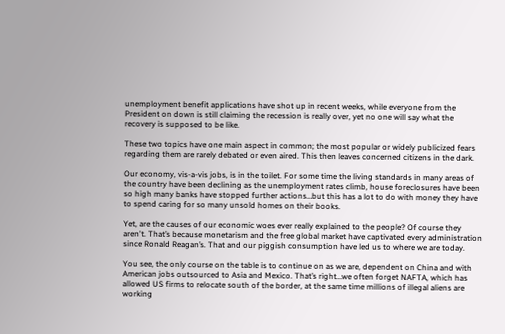unemployment benefit applications have shot up in recent weeks, while everyone from the President on down is still claiming the recession is really over, yet no one will say what the recovery is supposed to be like.

These two topics have one main aspect in common; the most popular or widely publicized fears regarding them are rarely debated or even aired. This then leaves concerned citizens in the dark.

Our economy, vis-a-vis jobs, is in the toilet. For some time the living standards in many areas of the country have been declining as the unemployment rates climb, house foreclosures have been so high many banks have stopped further actions…but this has a lot to do with money they have to spend caring for so many unsold homes on their books.

Yet, are the causes of our economic woes ever really explained to the people? Of course they aren't. That’s because monetarism and the free global market have captivated every administration since Ronald Reagan’s. That and our piggish consumption have led us to where we are today.

You see, the only course on the table is to continue on as we are, dependent on China and with American jobs outsourced to Asia and Mexico. That’s right…we often forget NAFTA, which has allowed US firms to relocate south of the border, at the same time millions of illegal aliens are working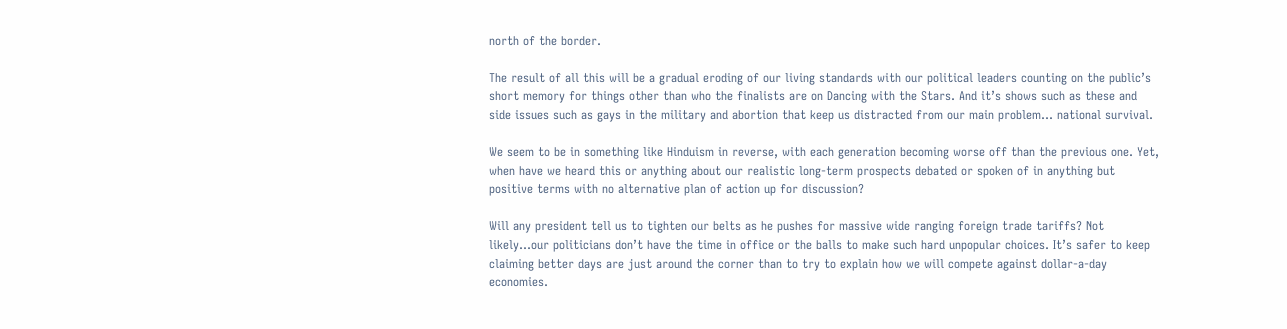north of the border.

The result of all this will be a gradual eroding of our living standards with our political leaders counting on the public’s short memory for things other than who the finalists are on Dancing with the Stars. And it’s shows such as these and side issues such as gays in the military and abortion that keep us distracted from our main problem... national survival.

We seem to be in something like Hinduism in reverse, with each generation becoming worse off than the previous one. Yet, when have we heard this or anything about our realistic long-term prospects debated or spoken of in anything but positive terms with no alternative plan of action up for discussion?

Will any president tell us to tighten our belts as he pushes for massive wide ranging foreign trade tariffs? Not likely…our politicians don’t have the time in office or the balls to make such hard unpopular choices. It’s safer to keep claiming better days are just around the corner than to try to explain how we will compete against dollar-a-day economies.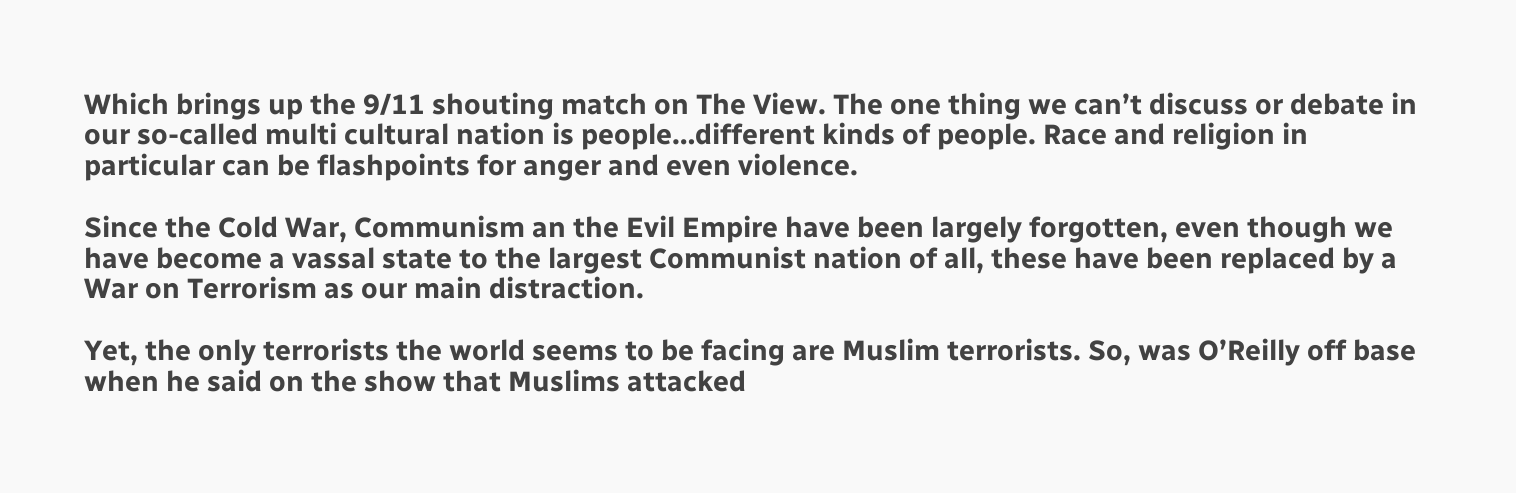Which brings up the 9/11 shouting match on The View. The one thing we can’t discuss or debate in our so-called multi cultural nation is people…different kinds of people. Race and religion in particular can be flashpoints for anger and even violence.

Since the Cold War, Communism an the Evil Empire have been largely forgotten, even though we have become a vassal state to the largest Communist nation of all, these have been replaced by a War on Terrorism as our main distraction.

Yet, the only terrorists the world seems to be facing are Muslim terrorists. So, was O’Reilly off base when he said on the show that Muslims attacked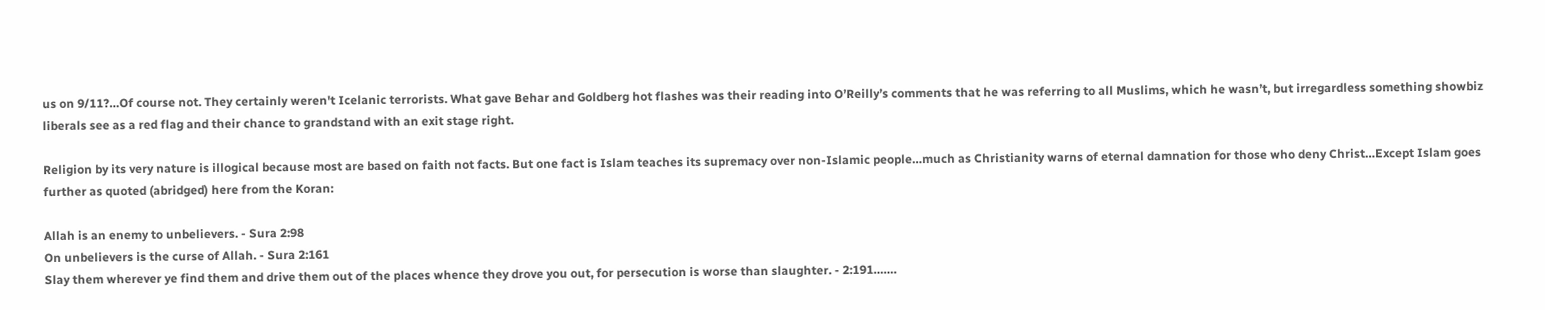us on 9/11?…Of course not. They certainly weren't Icelanic terrorists. What gave Behar and Goldberg hot flashes was their reading into O’Reilly’s comments that he was referring to all Muslims, which he wasn’t, but irregardless something showbiz liberals see as a red flag and their chance to grandstand with an exit stage right.

Religion by its very nature is illogical because most are based on faith not facts. But one fact is Islam teaches its supremacy over non-Islamic people…much as Christianity warns of eternal damnation for those who deny Christ…Except Islam goes further as quoted (abridged) here from the Koran:

Allah is an enemy to unbelievers. - Sura 2:98
On unbelievers is the curse of Allah. - Sura 2:161
Slay them wherever ye find them and drive them out of the places whence they drove you out, for persecution is worse than slaughter. - 2:191…….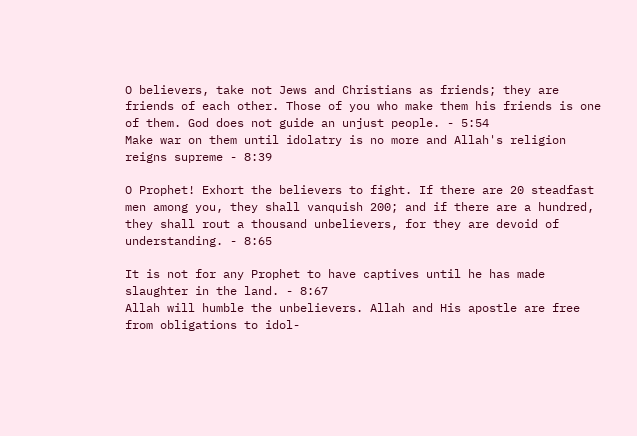O believers, take not Jews and Christians as friends; they are friends of each other. Those of you who make them his friends is one of them. God does not guide an unjust people. - 5:54
Make war on them until idolatry is no more and Allah's religion reigns supreme - 8:39

O Prophet! Exhort the believers to fight. If there are 20 steadfast men among you, they shall vanquish 200; and if there are a hundred, they shall rout a thousand unbelievers, for they are devoid of understanding. - 8:65

It is not for any Prophet to have captives until he has made slaughter in the land. - 8:67
Allah will humble the unbelievers. Allah and His apostle are free from obligations to idol-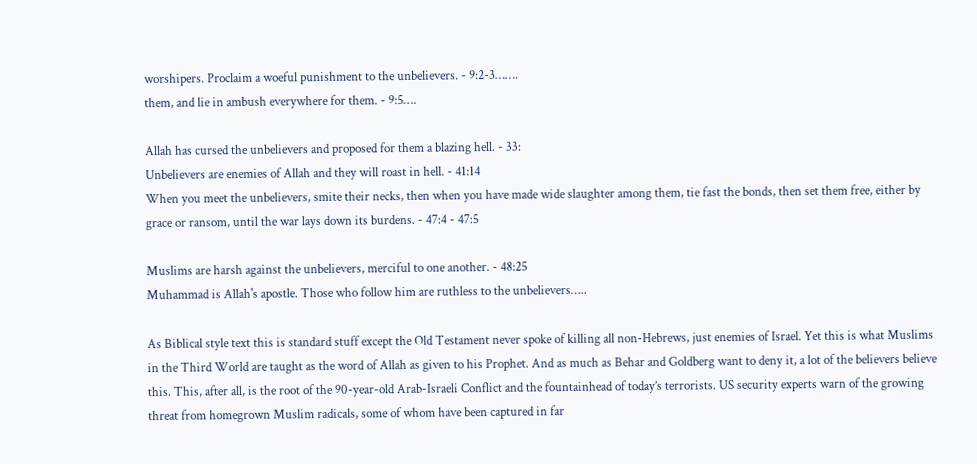worshipers. Proclaim a woeful punishment to the unbelievers. - 9:2-3…….
them, and lie in ambush everywhere for them. - 9:5….

Allah has cursed the unbelievers and proposed for them a blazing hell. - 33:
Unbelievers are enemies of Allah and they will roast in hell. - 41:14
When you meet the unbelievers, smite their necks, then when you have made wide slaughter among them, tie fast the bonds, then set them free, either by grace or ransom, until the war lays down its burdens. - 47:4 - 47:5

Muslims are harsh against the unbelievers, merciful to one another. - 48:25
Muhammad is Allah's apostle. Those who follow him are ruthless to the unbelievers…..

As Biblical style text this is standard stuff except the Old Testament never spoke of killing all non-Hebrews, just enemies of Israel. Yet this is what Muslims in the Third World are taught as the word of Allah as given to his Prophet. And as much as Behar and Goldberg want to deny it, a lot of the believers believe this. This, after all, is the root of the 90-year-old Arab-Israeli Conflict and the fountainhead of today’s terrorists. US security experts warn of the growing threat from homegrown Muslim radicals, some of whom have been captured in far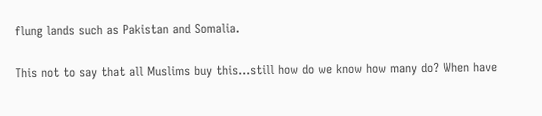flung lands such as Pakistan and Somalia.

This not to say that all Muslims buy this...still how do we know how many do? When have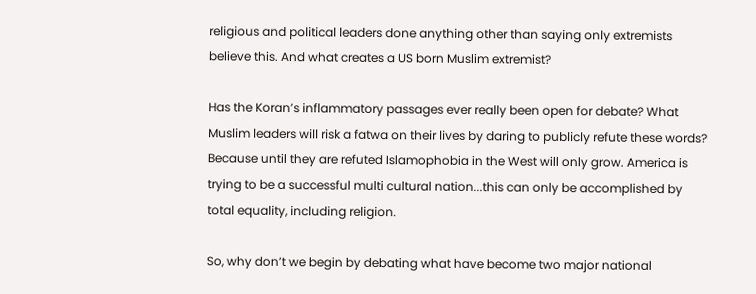religious and political leaders done anything other than saying only extremists believe this. And what creates a US born Muslim extremist?

Has the Koran’s inflammatory passages ever really been open for debate? What Muslim leaders will risk a fatwa on their lives by daring to publicly refute these words? Because until they are refuted Islamophobia in the West will only grow. America is trying to be a successful multi cultural nation...this can only be accomplished by total equality, including religion.

So, why don’t we begin by debating what have become two major national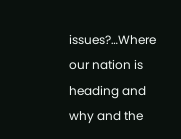issues?…Where our nation is heading and why and the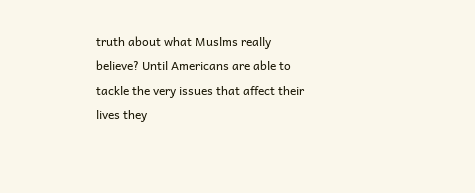truth about what Muslms really believe? Until Americans are able to tackle the very issues that affect their lives they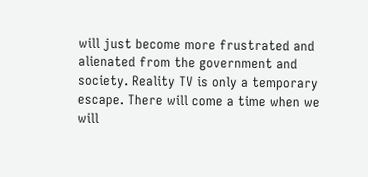will just become more frustrated and alienated from the government and society. Reality TV is only a temporary escape. There will come a time when we will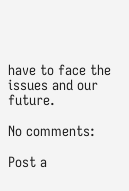have to face the issues and our future.

No comments:

Post a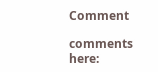Comment

comments here: